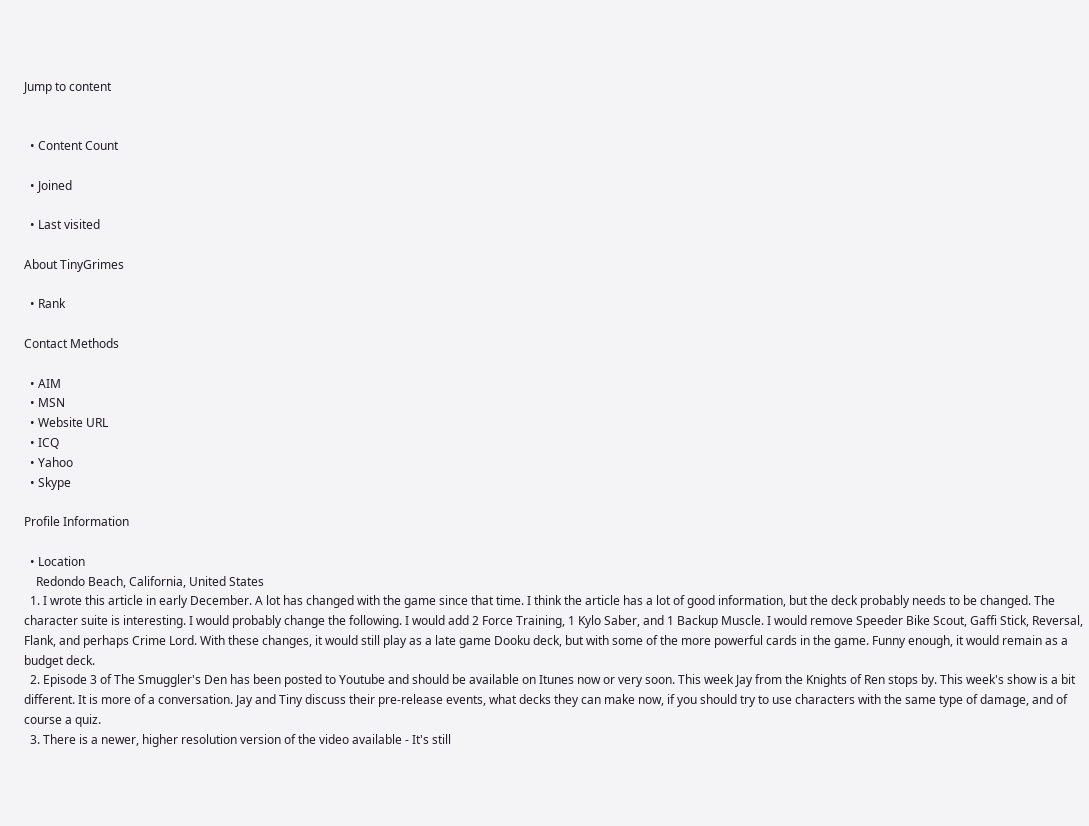Jump to content


  • Content Count

  • Joined

  • Last visited

About TinyGrimes

  • Rank

Contact Methods

  • AIM
  • MSN
  • Website URL
  • ICQ
  • Yahoo
  • Skype

Profile Information

  • Location
    Redondo Beach, California, United States
  1. I wrote this article in early December. A lot has changed with the game since that time. I think the article has a lot of good information, but the deck probably needs to be changed. The character suite is interesting. I would probably change the following. I would add 2 Force Training, 1 Kylo Saber, and 1 Backup Muscle. I would remove Speeder Bike Scout, Gaffi Stick, Reversal, Flank, and perhaps Crime Lord. With these changes, it would still play as a late game Dooku deck, but with some of the more powerful cards in the game. Funny enough, it would remain as a budget deck.
  2. Episode 3 of The Smuggler's Den has been posted to Youtube and should be available on Itunes now or very soon. This week Jay from the Knights of Ren stops by. This week's show is a bit different. It is more of a conversation. Jay and Tiny discuss their pre-release events, what decks they can make now, if you should try to use characters with the same type of damage, and of course a quiz.
  3. There is a newer, higher resolution version of the video available - It's still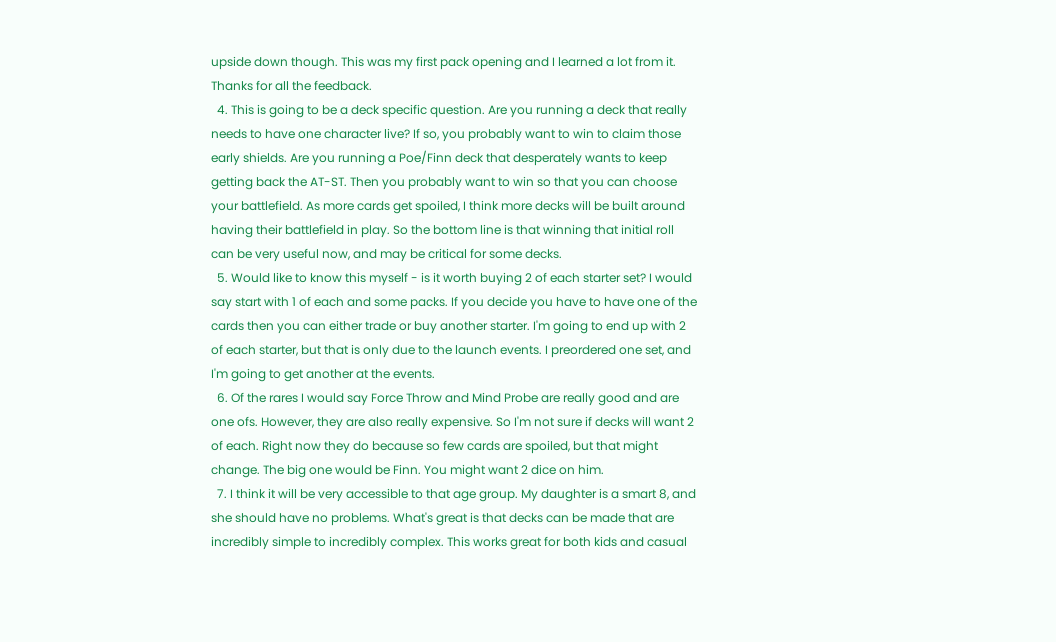upside down though. This was my first pack opening and I learned a lot from it. Thanks for all the feedback.
  4. This is going to be a deck specific question. Are you running a deck that really needs to have one character live? If so, you probably want to win to claim those early shields. Are you running a Poe/Finn deck that desperately wants to keep getting back the AT-ST. Then you probably want to win so that you can choose your battlefield. As more cards get spoiled, I think more decks will be built around having their battlefield in play. So the bottom line is that winning that initial roll can be very useful now, and may be critical for some decks.
  5. Would like to know this myself - is it worth buying 2 of each starter set? I would say start with 1 of each and some packs. If you decide you have to have one of the cards then you can either trade or buy another starter. I'm going to end up with 2 of each starter, but that is only due to the launch events. I preordered one set, and I'm going to get another at the events.
  6. Of the rares I would say Force Throw and Mind Probe are really good and are one ofs. However, they are also really expensive. So I'm not sure if decks will want 2 of each. Right now they do because so few cards are spoiled, but that might change. The big one would be Finn. You might want 2 dice on him.
  7. I think it will be very accessible to that age group. My daughter is a smart 8, and she should have no problems. What's great is that decks can be made that are incredibly simple to incredibly complex. This works great for both kids and casual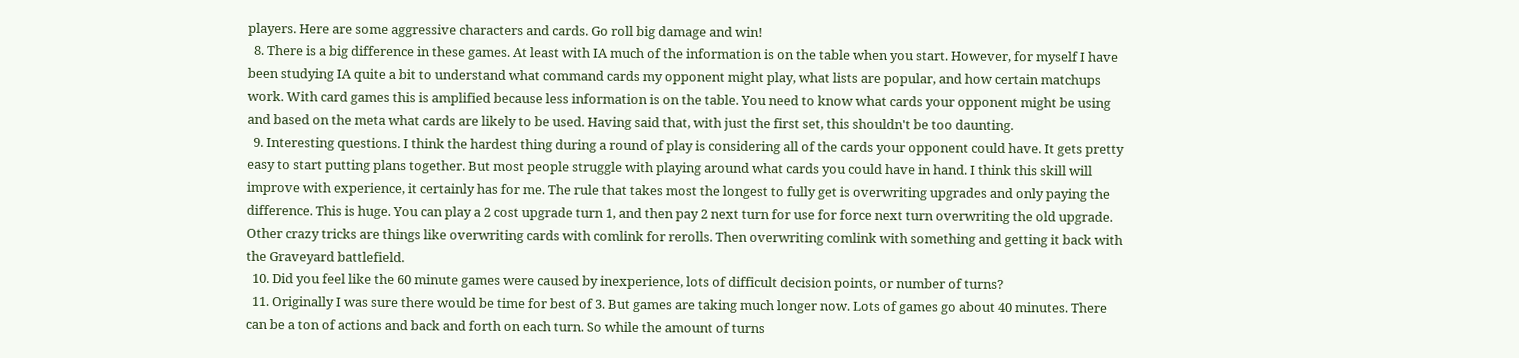players. Here are some aggressive characters and cards. Go roll big damage and win!
  8. There is a big difference in these games. At least with IA much of the information is on the table when you start. However, for myself I have been studying IA quite a bit to understand what command cards my opponent might play, what lists are popular, and how certain matchups work. With card games this is amplified because less information is on the table. You need to know what cards your opponent might be using and based on the meta what cards are likely to be used. Having said that, with just the first set, this shouldn't be too daunting.
  9. Interesting questions. I think the hardest thing during a round of play is considering all of the cards your opponent could have. It gets pretty easy to start putting plans together. But most people struggle with playing around what cards you could have in hand. I think this skill will improve with experience, it certainly has for me. The rule that takes most the longest to fully get is overwriting upgrades and only paying the difference. This is huge. You can play a 2 cost upgrade turn 1, and then pay 2 next turn for use for force next turn overwriting the old upgrade. Other crazy tricks are things like overwriting cards with comlink for rerolls. Then overwriting comlink with something and getting it back with the Graveyard battlefield.
  10. Did you feel like the 60 minute games were caused by inexperience, lots of difficult decision points, or number of turns?
  11. Originally I was sure there would be time for best of 3. But games are taking much longer now. Lots of games go about 40 minutes. There can be a ton of actions and back and forth on each turn. So while the amount of turns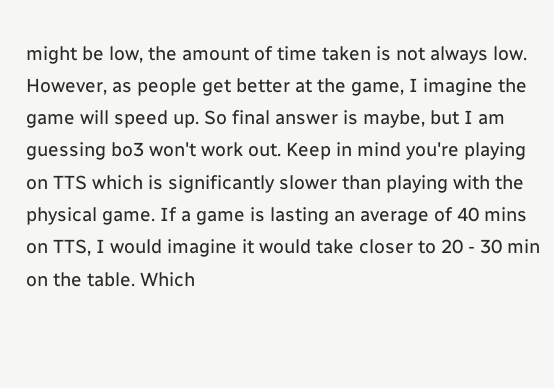might be low, the amount of time taken is not always low. However, as people get better at the game, I imagine the game will speed up. So final answer is maybe, but I am guessing bo3 won't work out. Keep in mind you're playing on TTS which is significantly slower than playing with the physical game. If a game is lasting an average of 40 mins on TTS, I would imagine it would take closer to 20 - 30 min on the table. Which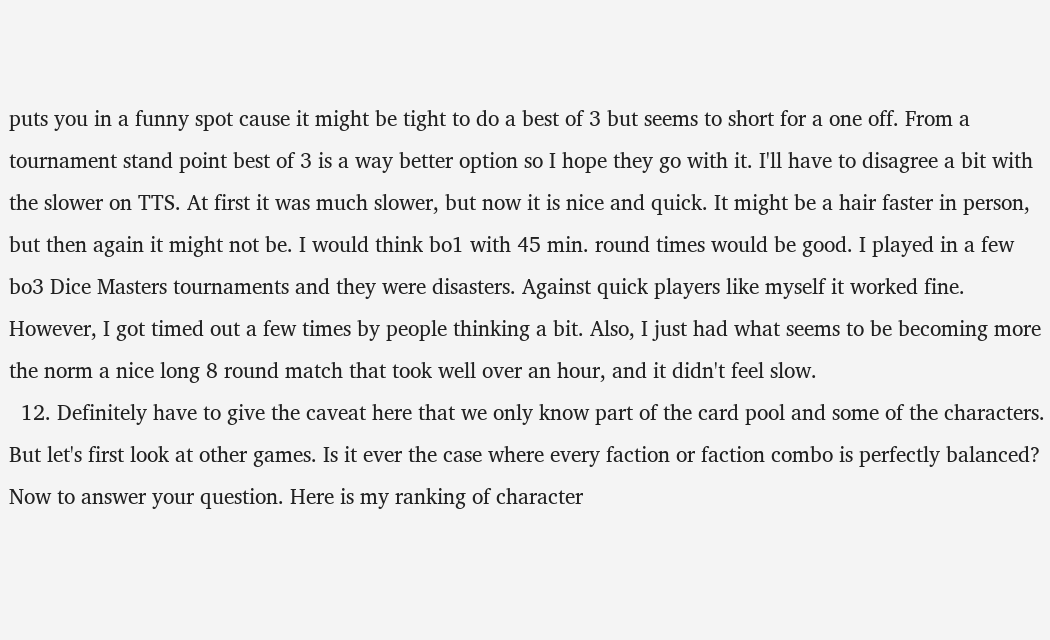puts you in a funny spot cause it might be tight to do a best of 3 but seems to short for a one off. From a tournament stand point best of 3 is a way better option so I hope they go with it. I'll have to disagree a bit with the slower on TTS. At first it was much slower, but now it is nice and quick. It might be a hair faster in person, but then again it might not be. I would think bo1 with 45 min. round times would be good. I played in a few bo3 Dice Masters tournaments and they were disasters. Against quick players like myself it worked fine. However, I got timed out a few times by people thinking a bit. Also, I just had what seems to be becoming more the norm a nice long 8 round match that took well over an hour, and it didn't feel slow.
  12. Definitely have to give the caveat here that we only know part of the card pool and some of the characters. But let's first look at other games. Is it ever the case where every faction or faction combo is perfectly balanced? Now to answer your question. Here is my ranking of character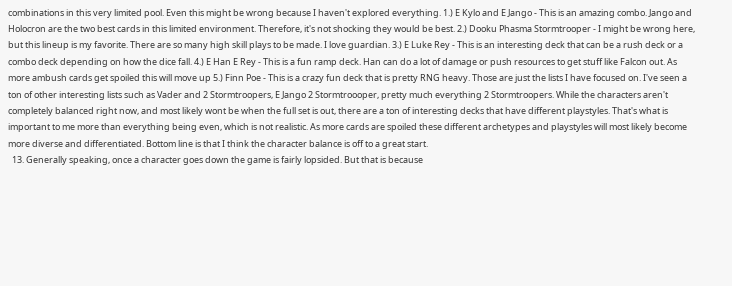combinations in this very limited pool. Even this might be wrong because I haven't explored everything. 1.) E Kylo and E Jango - This is an amazing combo. Jango and Holocron are the two best cards in this limited environment. Therefore, it's not shocking they would be best. 2.) Dooku Phasma Stormtrooper - I might be wrong here, but this lineup is my favorite. There are so many high skill plays to be made. I love guardian. 3.) E Luke Rey - This is an interesting deck that can be a rush deck or a combo deck depending on how the dice fall. 4.) E Han E Rey - This is a fun ramp deck. Han can do a lot of damage or push resources to get stuff like Falcon out. As more ambush cards get spoiled this will move up 5.) Finn Poe - This is a crazy fun deck that is pretty RNG heavy. Those are just the lists I have focused on. I've seen a ton of other interesting lists such as Vader and 2 Stormtroopers, E Jango 2 Stormtroooper, pretty much everything 2 Stormtroopers. While the characters aren't completely balanced right now, and most likely wont be when the full set is out, there are a ton of interesting decks that have different playstyles. That's what is important to me more than everything being even, which is not realistic. As more cards are spoiled these different archetypes and playstyles will most likely become more diverse and differentiated. Bottom line is that I think the character balance is off to a great start.
  13. Generally speaking, once a character goes down the game is fairly lopsided. But that is because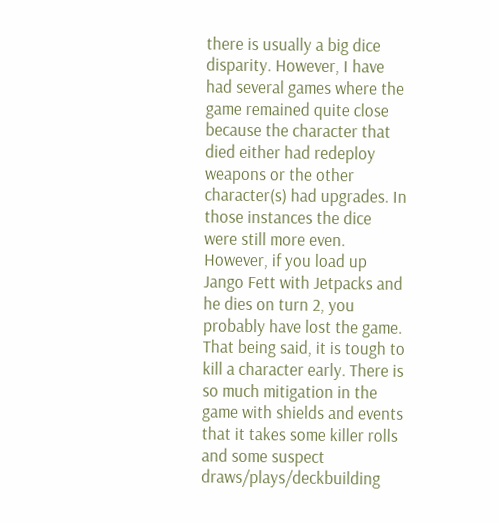there is usually a big dice disparity. However, I have had several games where the game remained quite close because the character that died either had redeploy weapons or the other character(s) had upgrades. In those instances the dice were still more even. However, if you load up Jango Fett with Jetpacks and he dies on turn 2, you probably have lost the game. That being said, it is tough to kill a character early. There is so much mitigation in the game with shields and events that it takes some killer rolls and some suspect draws/plays/deckbuilding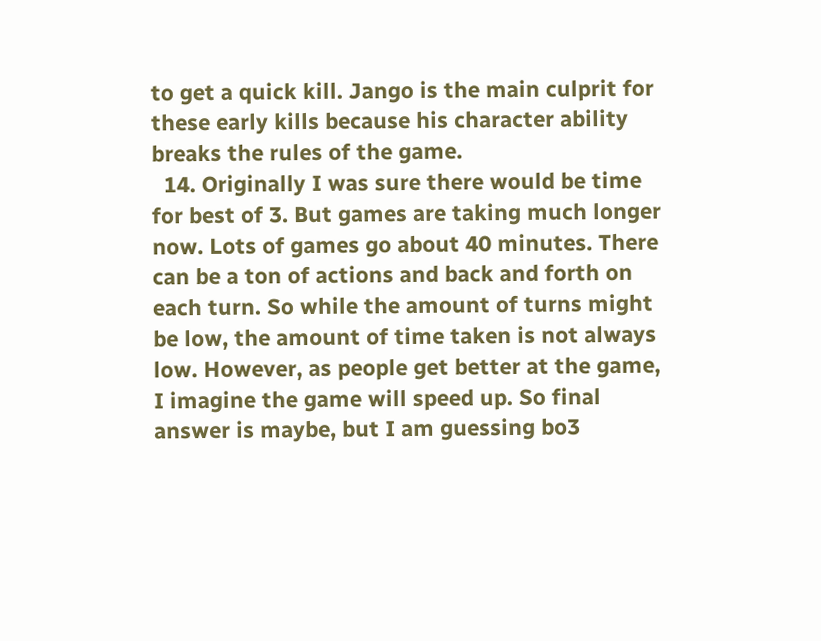to get a quick kill. Jango is the main culprit for these early kills because his character ability breaks the rules of the game.
  14. Originally I was sure there would be time for best of 3. But games are taking much longer now. Lots of games go about 40 minutes. There can be a ton of actions and back and forth on each turn. So while the amount of turns might be low, the amount of time taken is not always low. However, as people get better at the game, I imagine the game will speed up. So final answer is maybe, but I am guessing bo3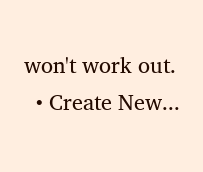won't work out.
  • Create New...